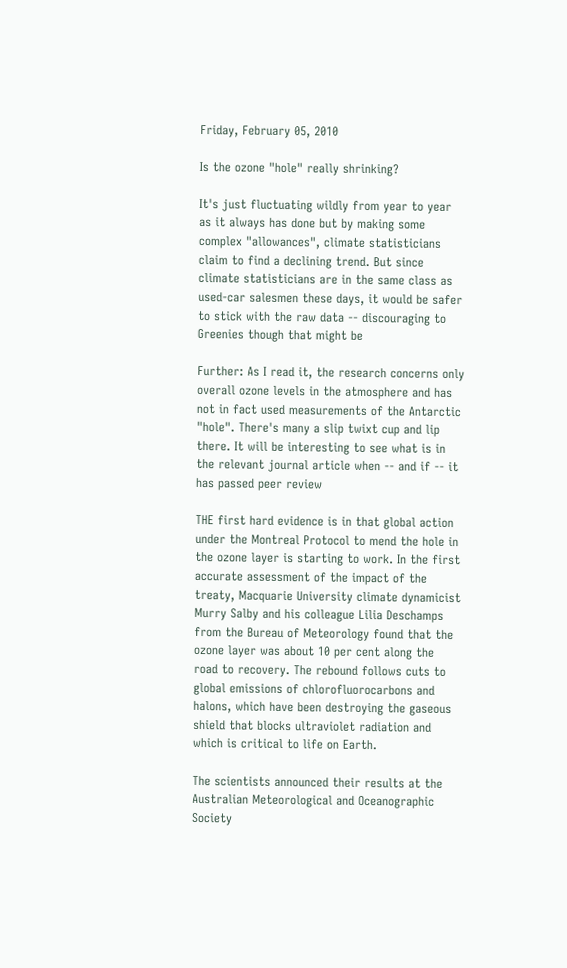Friday, February 05, 2010

Is the ozone "hole" really shrinking?

It's just fluctuating wildly from year to year as it always has done but by making some complex "allowances", climate statisticians claim to find a declining trend. But since climate statisticians are in the same class as used-car salesmen these days, it would be safer to stick with the raw data -- discouraging to Greenies though that might be

Further: As I read it, the research concerns only overall ozone levels in the atmosphere and has not in fact used measurements of the Antarctic "hole". There's many a slip twixt cup and lip there. It will be interesting to see what is in the relevant journal article when -- and if -- it has passed peer review

THE first hard evidence is in that global action under the Montreal Protocol to mend the hole in the ozone layer is starting to work. In the first accurate assessment of the impact of the treaty, Macquarie University climate dynamicist Murry Salby and his colleague Lilia Deschamps from the Bureau of Meteorology found that the ozone layer was about 10 per cent along the road to recovery. The rebound follows cuts to global emissions of chlorofluorocarbons and halons, which have been destroying the gaseous shield that blocks ultraviolet radiation and which is critical to life on Earth.

The scientists announced their results at the Australian Meteorological and Oceanographic Society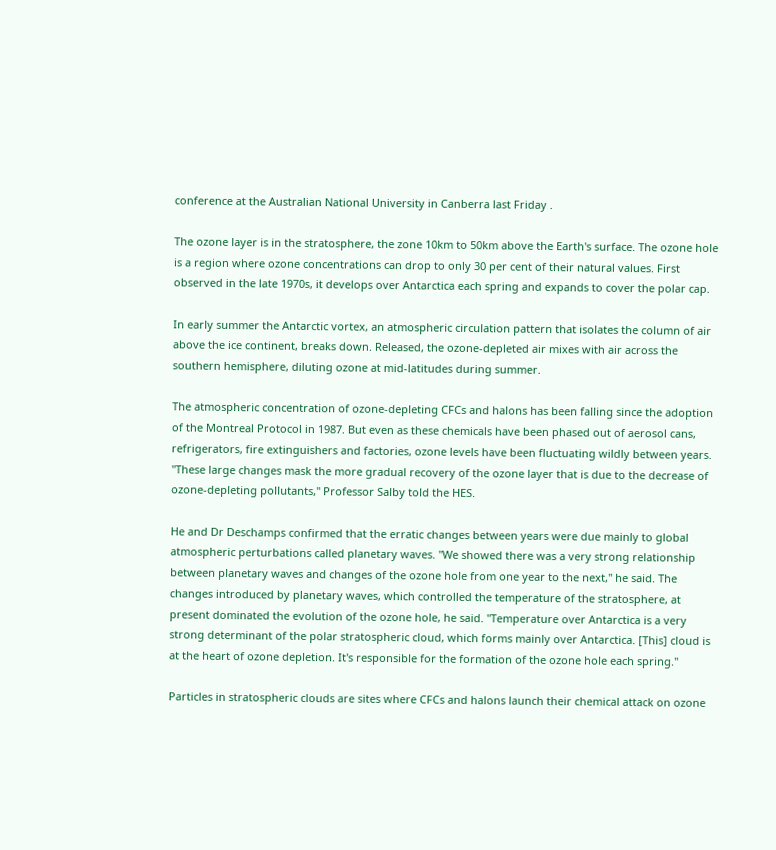conference at the Australian National University in Canberra last Friday .

The ozone layer is in the stratosphere, the zone 10km to 50km above the Earth's surface. The ozone hole is a region where ozone concentrations can drop to only 30 per cent of their natural values. First observed in the late 1970s, it develops over Antarctica each spring and expands to cover the polar cap.

In early summer the Antarctic vortex, an atmospheric circulation pattern that isolates the column of air above the ice continent, breaks down. Released, the ozone-depleted air mixes with air across the southern hemisphere, diluting ozone at mid-latitudes during summer.

The atmospheric concentration of ozone-depleting CFCs and halons has been falling since the adoption of the Montreal Protocol in 1987. But even as these chemicals have been phased out of aerosol cans, refrigerators, fire extinguishers and factories, ozone levels have been fluctuating wildly between years. "These large changes mask the more gradual recovery of the ozone layer that is due to the decrease of ozone-depleting pollutants," Professor Salby told the HES.

He and Dr Deschamps confirmed that the erratic changes between years were due mainly to global atmospheric perturbations called planetary waves. "We showed there was a very strong relationship between planetary waves and changes of the ozone hole from one year to the next," he said. The changes introduced by planetary waves, which controlled the temperature of the stratosphere, at present dominated the evolution of the ozone hole, he said. "Temperature over Antarctica is a very strong determinant of the polar stratospheric cloud, which forms mainly over Antarctica. [This] cloud is at the heart of ozone depletion. It's responsible for the formation of the ozone hole each spring."

Particles in stratospheric clouds are sites where CFCs and halons launch their chemical attack on ozone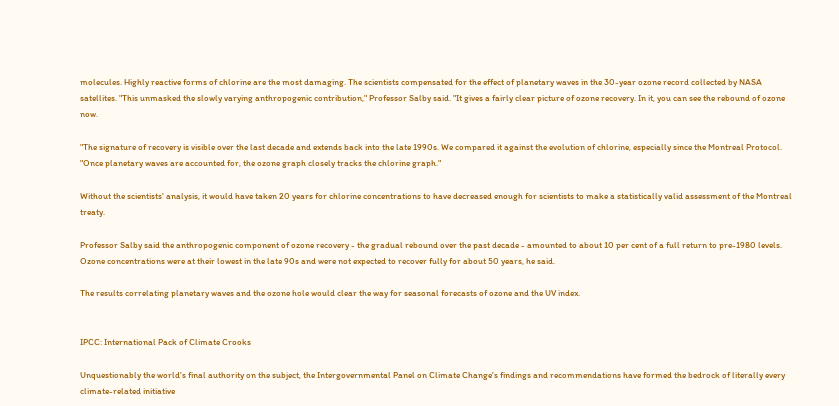molecules. Highly reactive forms of chlorine are the most damaging. The scientists compensated for the effect of planetary waves in the 30-year ozone record collected by NASA satellites. "This unmasked the slowly varying anthropogenic contribution," Professor Salby said. "It gives a fairly clear picture of ozone recovery. In it, you can see the rebound of ozone now.

"The signature of recovery is visible over the last decade and extends back into the late 1990s. We compared it against the evolution of chlorine, especially since the Montreal Protocol. "Once planetary waves are accounted for, the ozone graph closely tracks the chlorine graph."

Without the scientists' analysis, it would have taken 20 years for chlorine concentrations to have decreased enough for scientists to make a statistically valid assessment of the Montreal treaty.

Professor Salby said the anthropogenic component of ozone recovery - the gradual rebound over the past decade - amounted to about 10 per cent of a full return to pre-1980 levels. Ozone concentrations were at their lowest in the late 90s and were not expected to recover fully for about 50 years, he said.

The results correlating planetary waves and the ozone hole would clear the way for seasonal forecasts of ozone and the UV index.


IPCC: International Pack of Climate Crooks

Unquestionably the world's final authority on the subject, the Intergovernmental Panel on Climate Change's findings and recommendations have formed the bedrock of literally every climate-related initiative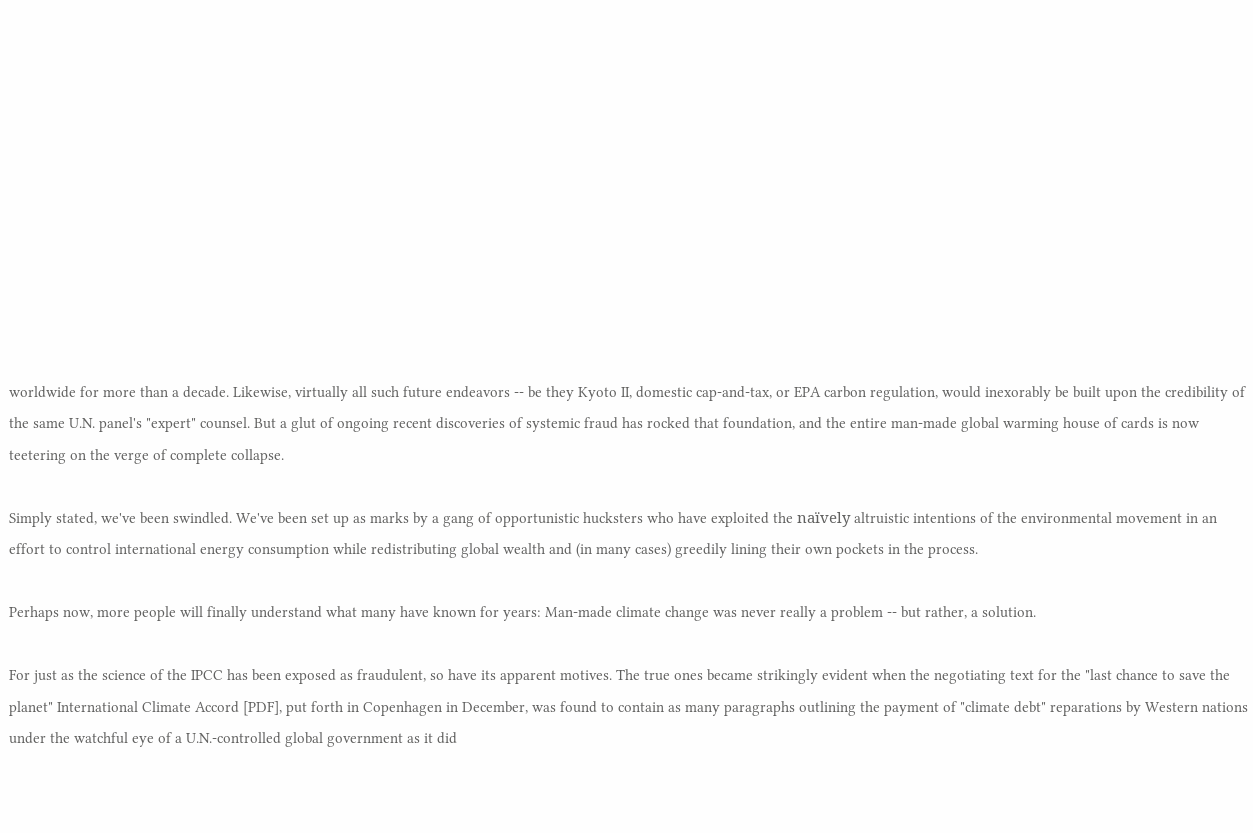worldwide for more than a decade. Likewise, virtually all such future endeavors -- be they Kyoto II, domestic cap-and-tax, or EPA carbon regulation, would inexorably be built upon the credibility of the same U.N. panel's "expert" counsel. But a glut of ongoing recent discoveries of systemic fraud has rocked that foundation, and the entire man-made global warming house of cards is now teetering on the verge of complete collapse.

Simply stated, we've been swindled. We've been set up as marks by a gang of opportunistic hucksters who have exploited the naïvely altruistic intentions of the environmental movement in an effort to control international energy consumption while redistributing global wealth and (in many cases) greedily lining their own pockets in the process.

Perhaps now, more people will finally understand what many have known for years: Man-made climate change was never really a problem -- but rather, a solution.

For just as the science of the IPCC has been exposed as fraudulent, so have its apparent motives. The true ones became strikingly evident when the negotiating text for the "last chance to save the planet" International Climate Accord [PDF], put forth in Copenhagen in December, was found to contain as many paragraphs outlining the payment of "climate debt" reparations by Western nations under the watchful eye of a U.N.-controlled global government as it did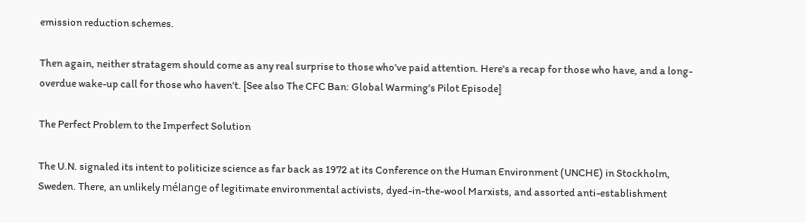emission reduction schemes.

Then again, neither stratagem should come as any real surprise to those who've paid attention. Here's a recap for those who have, and a long-overdue wake-up call for those who haven't. [See also The CFC Ban: Global Warming's Pilot Episode]

The Perfect Problem to the Imperfect Solution

The U.N. signaled its intent to politicize science as far back as 1972 at its Conference on the Human Environment (UNCHE) in Stockholm, Sweden. There, an unlikely mélange of legitimate environmental activists, dyed-in-the-wool Marxists, and assorted anti-establishment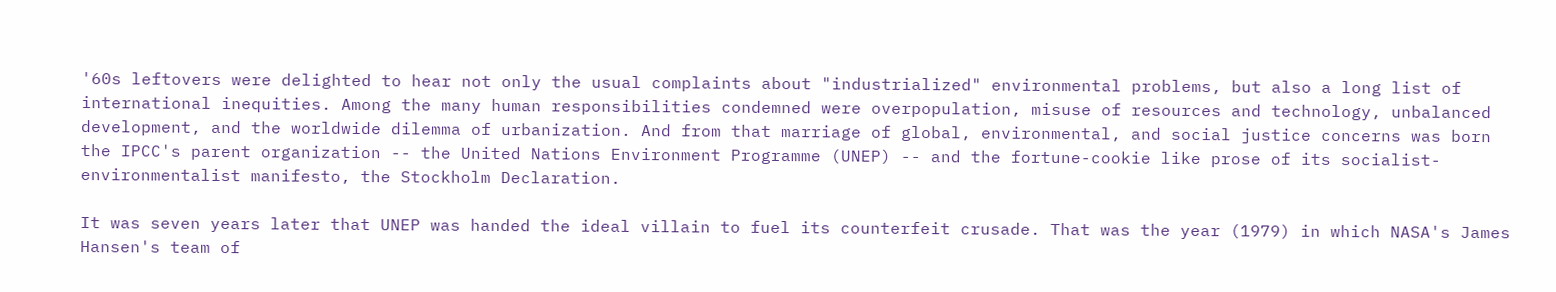'60s leftovers were delighted to hear not only the usual complaints about "industrialized" environmental problems, but also a long list of international inequities. Among the many human responsibilities condemned were overpopulation, misuse of resources and technology, unbalanced development, and the worldwide dilemma of urbanization. And from that marriage of global, environmental, and social justice concerns was born the IPCC's parent organization -- the United Nations Environment Programme (UNEP) -- and the fortune-cookie like prose of its socialist-environmentalist manifesto, the Stockholm Declaration.

It was seven years later that UNEP was handed the ideal villain to fuel its counterfeit crusade. That was the year (1979) in which NASA's James Hansen's team of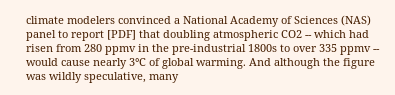climate modelers convinced a National Academy of Sciences (NAS) panel to report [PDF] that doubling atmospheric CO2 -- which had risen from 280 ppmv in the pre-industrial 1800s to over 335 ppmv -- would cause nearly 3°C of global warming. And although the figure was wildly speculative, many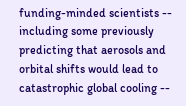funding-minded scientists -- including some previously predicting that aerosols and orbital shifts would lead to catastrophic global cooling --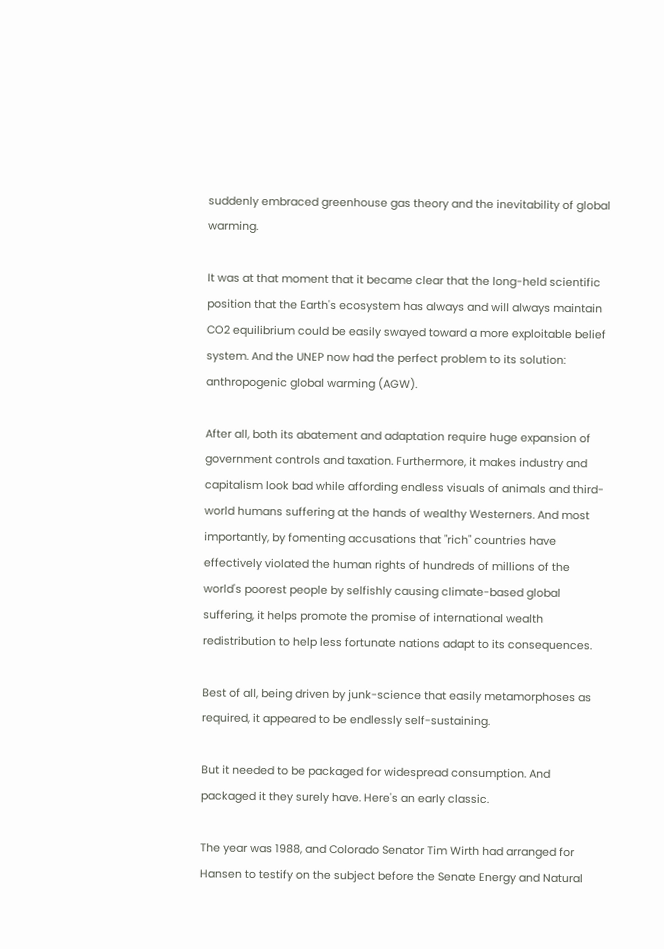suddenly embraced greenhouse gas theory and the inevitability of global warming.

It was at that moment that it became clear that the long-held scientific position that the Earth's ecosystem has always and will always maintain CO2 equilibrium could be easily swayed toward a more exploitable belief system. And the UNEP now had the perfect problem to its solution: anthropogenic global warming (AGW).

After all, both its abatement and adaptation require huge expansion of government controls and taxation. Furthermore, it makes industry and capitalism look bad while affording endless visuals of animals and third-world humans suffering at the hands of wealthy Westerners. And most importantly, by fomenting accusations that "rich" countries have effectively violated the human rights of hundreds of millions of the world's poorest people by selfishly causing climate-based global suffering, it helps promote the promise of international wealth redistribution to help less fortunate nations adapt to its consequences.

Best of all, being driven by junk-science that easily metamorphoses as required, it appeared to be endlessly self-sustaining.

But it needed to be packaged for widespread consumption. And packaged it they surely have. Here's an early classic.

The year was 1988, and Colorado Senator Tim Wirth had arranged for Hansen to testify on the subject before the Senate Energy and Natural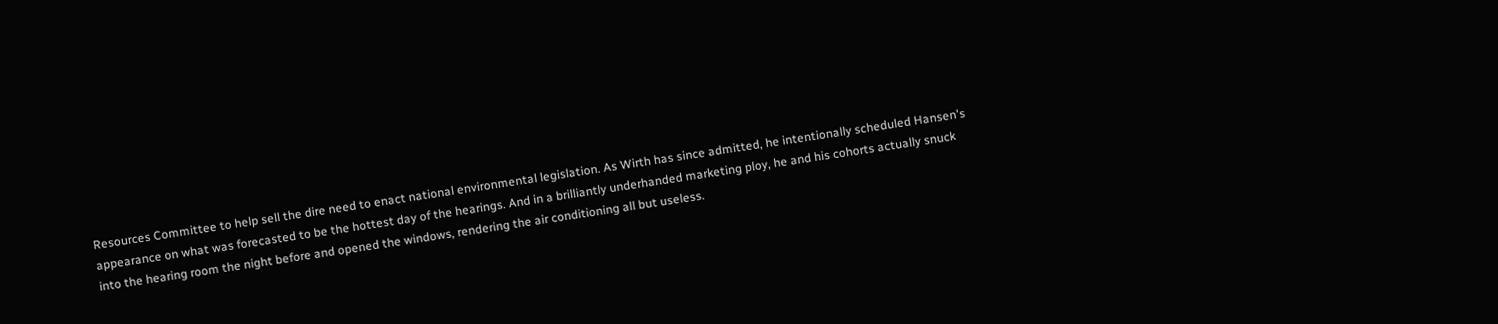Resources Committee to help sell the dire need to enact national environmental legislation. As Wirth has since admitted, he intentionally scheduled Hansen's appearance on what was forecasted to be the hottest day of the hearings. And in a brilliantly underhanded marketing ploy, he and his cohorts actually snuck into the hearing room the night before and opened the windows, rendering the air conditioning all but useless.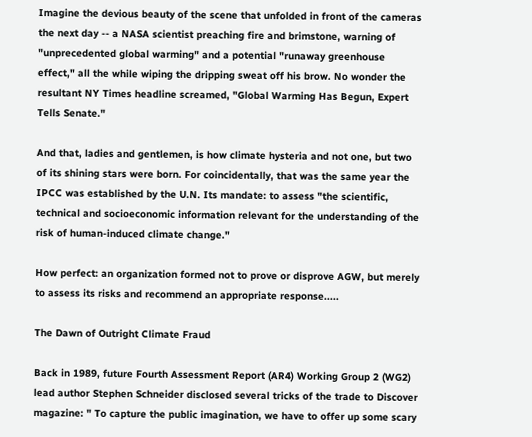Imagine the devious beauty of the scene that unfolded in front of the cameras the next day -- a NASA scientist preaching fire and brimstone, warning of "unprecedented global warming" and a potential "runaway greenhouse effect," all the while wiping the dripping sweat off his brow. No wonder the resultant NY Times headline screamed, "Global Warming Has Begun, Expert Tells Senate."

And that, ladies and gentlemen, is how climate hysteria and not one, but two of its shining stars were born. For coincidentally, that was the same year the IPCC was established by the U.N. Its mandate: to assess "the scientific, technical and socioeconomic information relevant for the understanding of the risk of human-induced climate change."

How perfect: an organization formed not to prove or disprove AGW, but merely to assess its risks and recommend an appropriate response.....

The Dawn of Outright Climate Fraud

Back in 1989, future Fourth Assessment Report (AR4) Working Group 2 (WG2) lead author Stephen Schneider disclosed several tricks of the trade to Discover magazine: " To capture the public imagination, we have to offer up some scary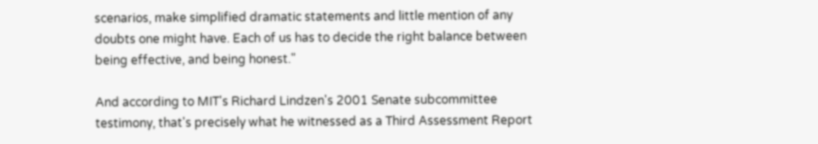scenarios, make simplified dramatic statements and little mention of any doubts one might have. Each of us has to decide the right balance between being effective, and being honest."

And according to MIT's Richard Lindzen's 2001 Senate subcommittee testimony, that's precisely what he witnessed as a Third Assessment Report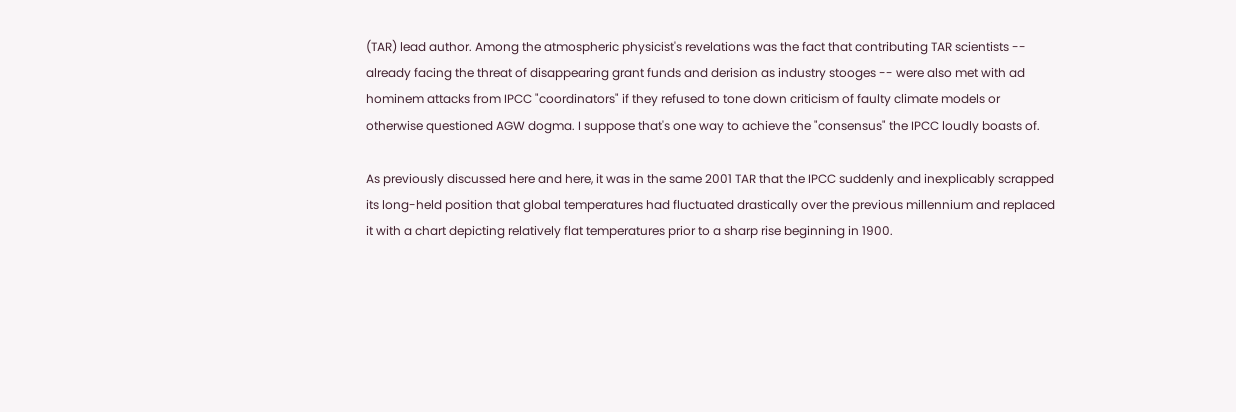(TAR) lead author. Among the atmospheric physicist's revelations was the fact that contributing TAR scientists -- already facing the threat of disappearing grant funds and derision as industry stooges -- were also met with ad hominem attacks from IPCC "coordinators" if they refused to tone down criticism of faulty climate models or otherwise questioned AGW dogma. I suppose that's one way to achieve the "consensus" the IPCC loudly boasts of.

As previously discussed here and here, it was in the same 2001 TAR that the IPCC suddenly and inexplicably scrapped its long-held position that global temperatures had fluctuated drastically over the previous millennium and replaced it with a chart depicting relatively flat temperatures prior to a sharp rise beginning in 1900.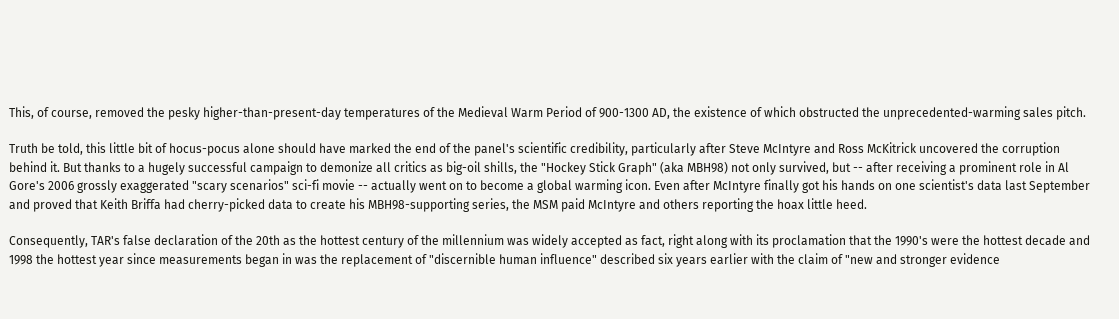This, of course, removed the pesky higher-than-present-day temperatures of the Medieval Warm Period of 900-1300 AD, the existence of which obstructed the unprecedented-warming sales pitch.

Truth be told, this little bit of hocus-pocus alone should have marked the end of the panel's scientific credibility, particularly after Steve McIntyre and Ross McKitrick uncovered the corruption behind it. But thanks to a hugely successful campaign to demonize all critics as big-oil shills, the "Hockey Stick Graph" (aka MBH98) not only survived, but -- after receiving a prominent role in Al Gore's 2006 grossly exaggerated "scary scenarios" sci-fi movie -- actually went on to become a global warming icon. Even after McIntyre finally got his hands on one scientist's data last September and proved that Keith Briffa had cherry-picked data to create his MBH98-supporting series, the MSM paid McIntyre and others reporting the hoax little heed.

Consequently, TAR's false declaration of the 20th as the hottest century of the millennium was widely accepted as fact, right along with its proclamation that the 1990's were the hottest decade and 1998 the hottest year since measurements began in was the replacement of "discernible human influence" described six years earlier with the claim of "new and stronger evidence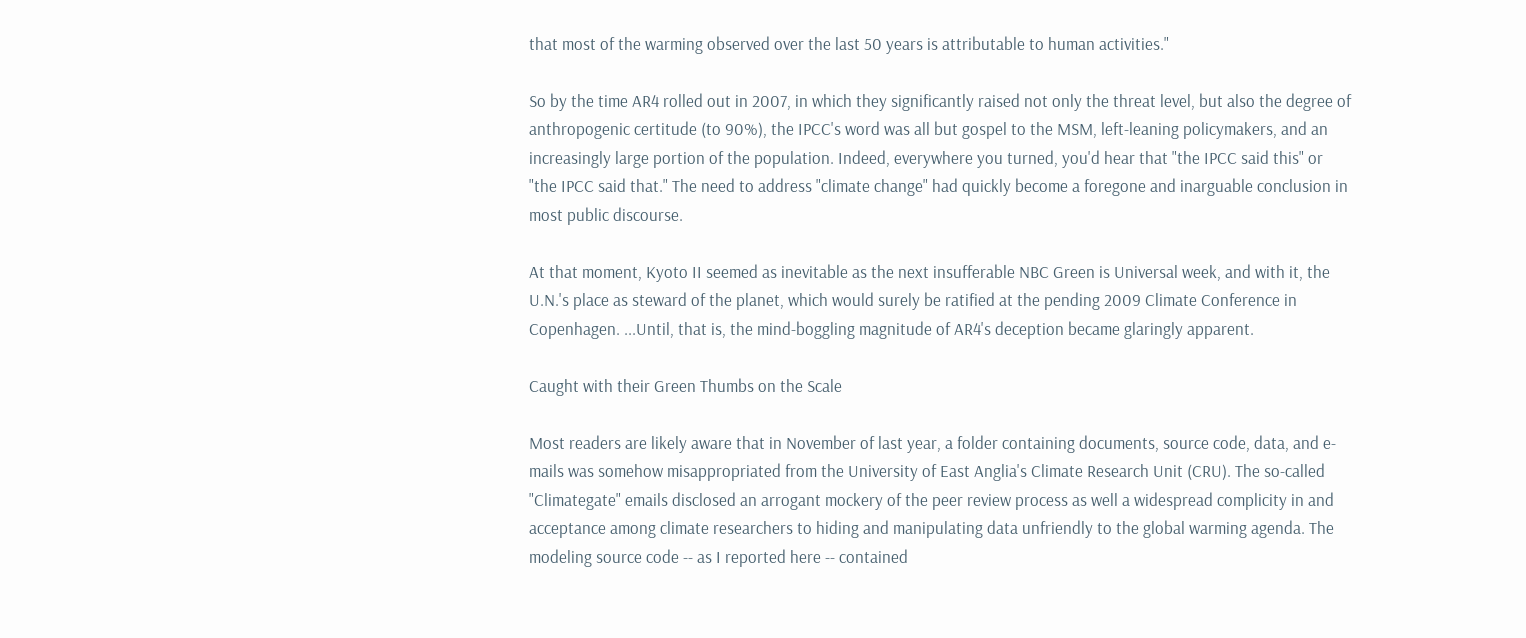that most of the warming observed over the last 50 years is attributable to human activities."

So by the time AR4 rolled out in 2007, in which they significantly raised not only the threat level, but also the degree of anthropogenic certitude (to 90%), the IPCC's word was all but gospel to the MSM, left-leaning policymakers, and an increasingly large portion of the population. Indeed, everywhere you turned, you'd hear that "the IPCC said this" or "the IPCC said that." The need to address "climate change" had quickly become a foregone and inarguable conclusion in most public discourse.

At that moment, Kyoto II seemed as inevitable as the next insufferable NBC Green is Universal week, and with it, the U.N.'s place as steward of the planet, which would surely be ratified at the pending 2009 Climate Conference in Copenhagen. ...Until, that is, the mind-boggling magnitude of AR4's deception became glaringly apparent.

Caught with their Green Thumbs on the Scale

Most readers are likely aware that in November of last year, a folder containing documents, source code, data, and e-mails was somehow misappropriated from the University of East Anglia's Climate Research Unit (CRU). The so-called "Climategate" emails disclosed an arrogant mockery of the peer review process as well a widespread complicity in and acceptance among climate researchers to hiding and manipulating data unfriendly to the global warming agenda. The modeling source code -- as I reported here -- contained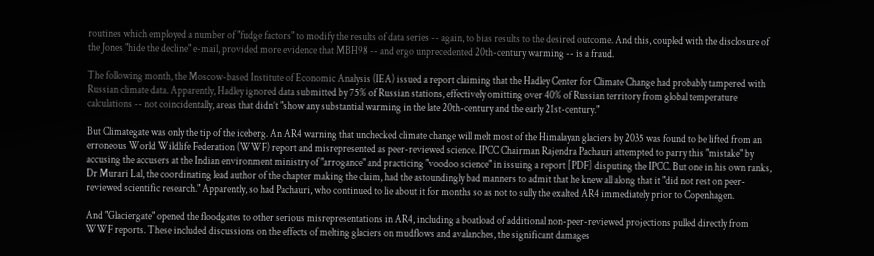routines which employed a number of "fudge factors" to modify the results of data series -- again, to bias results to the desired outcome. And this, coupled with the disclosure of the Jones "hide the decline" e-mail, provided more evidence that MBH98 -- and ergo unprecedented 20th-century warming -- is a fraud.

The following month, the Moscow-based Institute of Economic Analysis (IEA) issued a report claiming that the Hadley Center for Climate Change had probably tampered with Russian climate data. Apparently, Hadley ignored data submitted by 75% of Russian stations, effectively omitting over 40% of Russian territory from global temperature calculations -- not coincidentally, areas that didn’t "show any substantial warming in the late 20th-century and the early 21st-century."

But Climategate was only the tip of the iceberg. An AR4 warning that unchecked climate change will melt most of the Himalayan glaciers by 2035 was found to be lifted from an erroneous World Wildlife Federation (WWF) report and misrepresented as peer-reviewed science. IPCC Chairman Rajendra Pachauri attempted to parry this "mistake" by accusing the accusers at the Indian environment ministry of "arrogance" and practicing "voodoo science" in issuing a report [PDF] disputing the IPCC. But one in his own ranks, Dr Murari Lal, the coordinating lead author of the chapter making the claim, had the astoundingly bad manners to admit that he knew all along that it "did not rest on peer-reviewed scientific research." Apparently, so had Pachauri, who continued to lie about it for months so as not to sully the exalted AR4 immediately prior to Copenhagen.

And "Glaciergate" opened the floodgates to other serious misrepresentations in AR4, including a boatload of additional non-peer-reviewed projections pulled directly from WWF reports. These included discussions on the effects of melting glaciers on mudflows and avalanches, the significant damages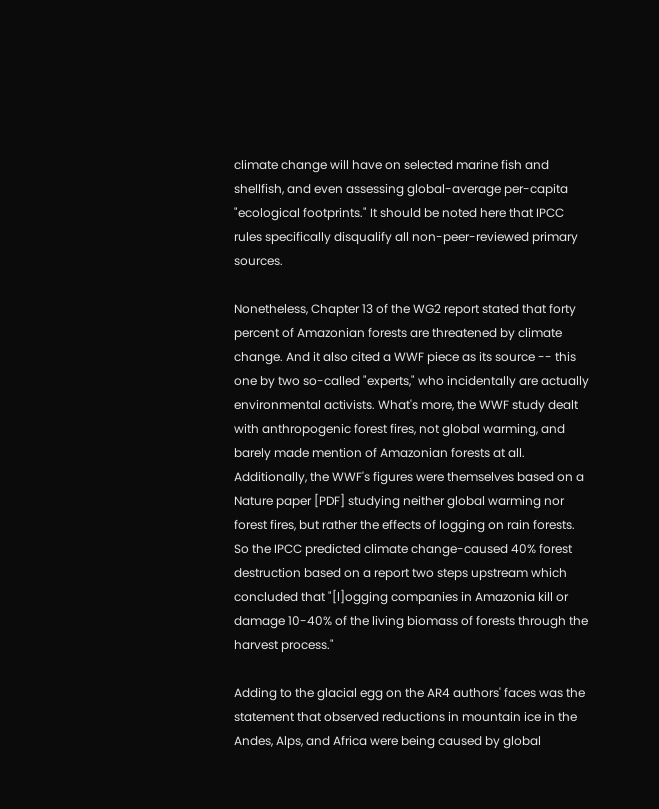climate change will have on selected marine fish and shellfish, and even assessing global-average per-capita "ecological footprints." It should be noted here that IPCC rules specifically disqualify all non-peer-reviewed primary sources.

Nonetheless, Chapter 13 of the WG2 report stated that forty percent of Amazonian forests are threatened by climate change. And it also cited a WWF piece as its source -- this one by two so-called "experts," who incidentally are actually environmental activists. What's more, the WWF study dealt with anthropogenic forest fires, not global warming, and barely made mention of Amazonian forests at all. Additionally, the WWF's figures were themselves based on a Nature paper [PDF] studying neither global warming nor forest fires, but rather the effects of logging on rain forests. So the IPCC predicted climate change-caused 40% forest destruction based on a report two steps upstream which concluded that "[l]ogging companies in Amazonia kill or damage 10-40% of the living biomass of forests through the harvest process."

Adding to the glacial egg on the AR4 authors' faces was the statement that observed reductions in mountain ice in the Andes, Alps, and Africa were being caused by global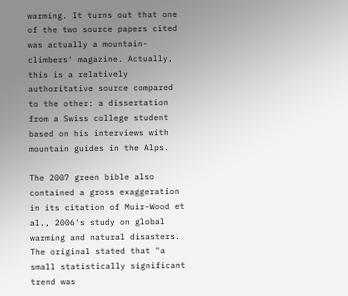warming. It turns out that one of the two source papers cited was actually a mountain-climbers' magazine. Actually, this is a relatively authoritative source compared to the other: a dissertation from a Swiss college student based on his interviews with mountain guides in the Alps.

The 2007 green bible also contained a gross exaggeration in its citation of Muir-Wood et al., 2006's study on global warming and natural disasters. The original stated that "a small statistically significant trend was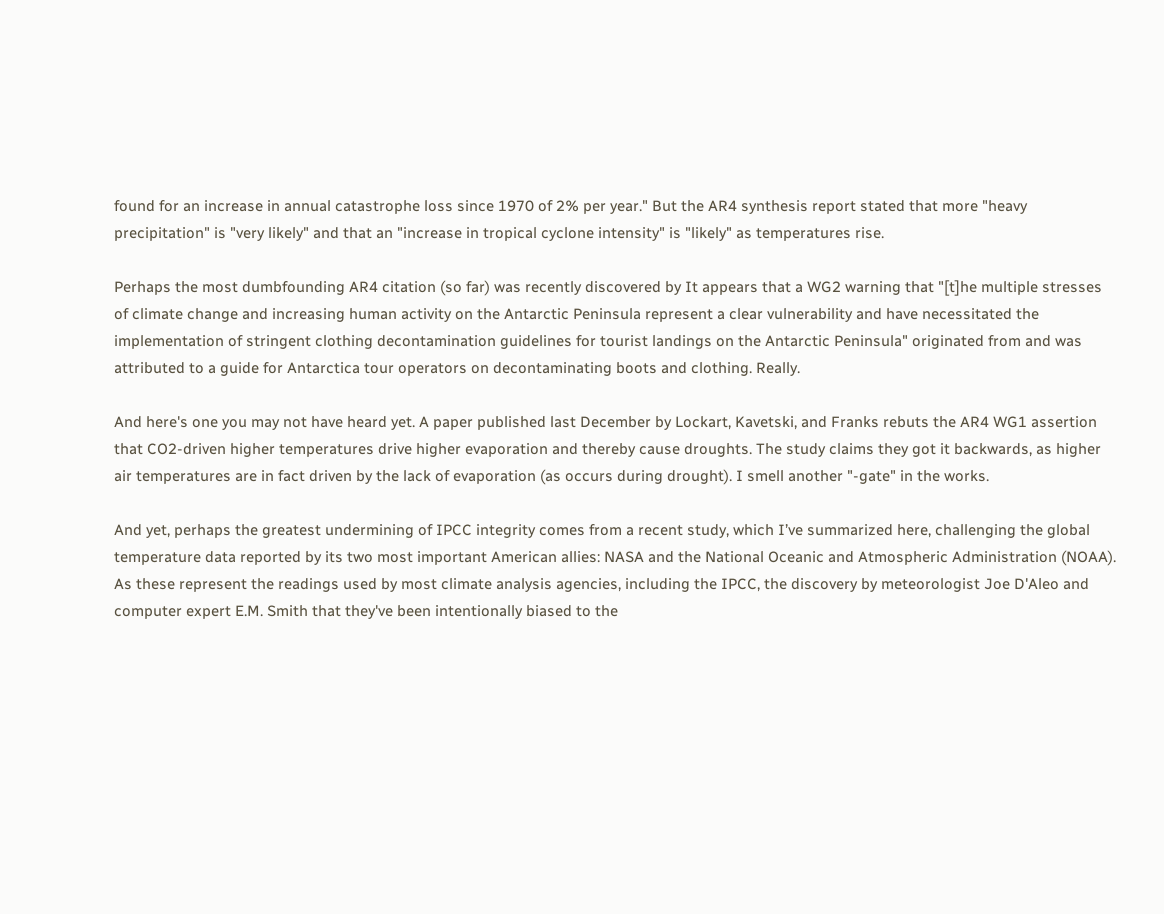found for an increase in annual catastrophe loss since 1970 of 2% per year." But the AR4 synthesis report stated that more "heavy precipitation" is "very likely" and that an "increase in tropical cyclone intensity" is "likely" as temperatures rise.

Perhaps the most dumbfounding AR4 citation (so far) was recently discovered by It appears that a WG2 warning that "[t]he multiple stresses of climate change and increasing human activity on the Antarctic Peninsula represent a clear vulnerability and have necessitated the implementation of stringent clothing decontamination guidelines for tourist landings on the Antarctic Peninsula" originated from and was attributed to a guide for Antarctica tour operators on decontaminating boots and clothing. Really.

And here's one you may not have heard yet. A paper published last December by Lockart, Kavetski, and Franks rebuts the AR4 WG1 assertion that CO2-driven higher temperatures drive higher evaporation and thereby cause droughts. The study claims they got it backwards, as higher air temperatures are in fact driven by the lack of evaporation (as occurs during drought). I smell another "-gate" in the works.

And yet, perhaps the greatest undermining of IPCC integrity comes from a recent study, which I’ve summarized here, challenging the global temperature data reported by its two most important American allies: NASA and the National Oceanic and Atmospheric Administration (NOAA). As these represent the readings used by most climate analysis agencies, including the IPCC, the discovery by meteorologist Joe D'Aleo and computer expert E.M. Smith that they've been intentionally biased to the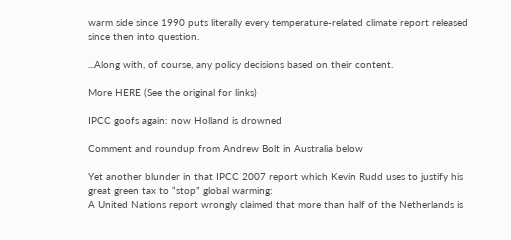warm side since 1990 puts literally every temperature-related climate report released since then into question.

...Along with, of course, any policy decisions based on their content.

More HERE (See the original for links)

IPCC goofs again: now Holland is drowned

Comment and roundup from Andrew Bolt in Australia below

Yet another blunder in that IPCC 2007 report which Kevin Rudd uses to justify his great green tax to “stop” global warming:
A United Nations report wrongly claimed that more than half of the Netherlands is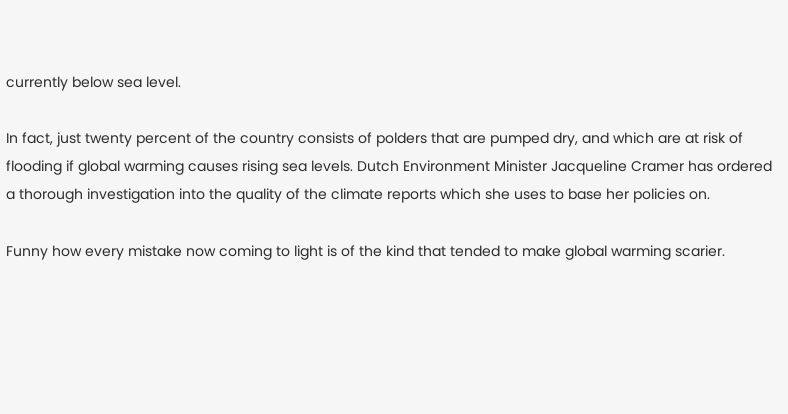currently below sea level.

In fact, just twenty percent of the country consists of polders that are pumped dry, and which are at risk of flooding if global warming causes rising sea levels. Dutch Environment Minister Jacqueline Cramer has ordered a thorough investigation into the quality of the climate reports which she uses to base her policies on.

Funny how every mistake now coming to light is of the kind that tended to make global warming scarier.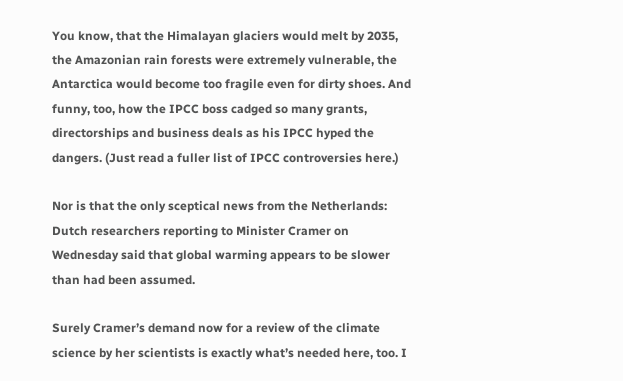You know, that the Himalayan glaciers would melt by 2035, the Amazonian rain forests were extremely vulnerable, the Antarctica would become too fragile even for dirty shoes. And funny, too, how the IPCC boss cadged so many grants, directorships and business deals as his IPCC hyped the dangers. (Just read a fuller list of IPCC controversies here.)

Nor is that the only sceptical news from the Netherlands:
Dutch researchers reporting to Minister Cramer on Wednesday said that global warming appears to be slower than had been assumed.

Surely Cramer’s demand now for a review of the climate science by her scientists is exactly what’s needed here, too. I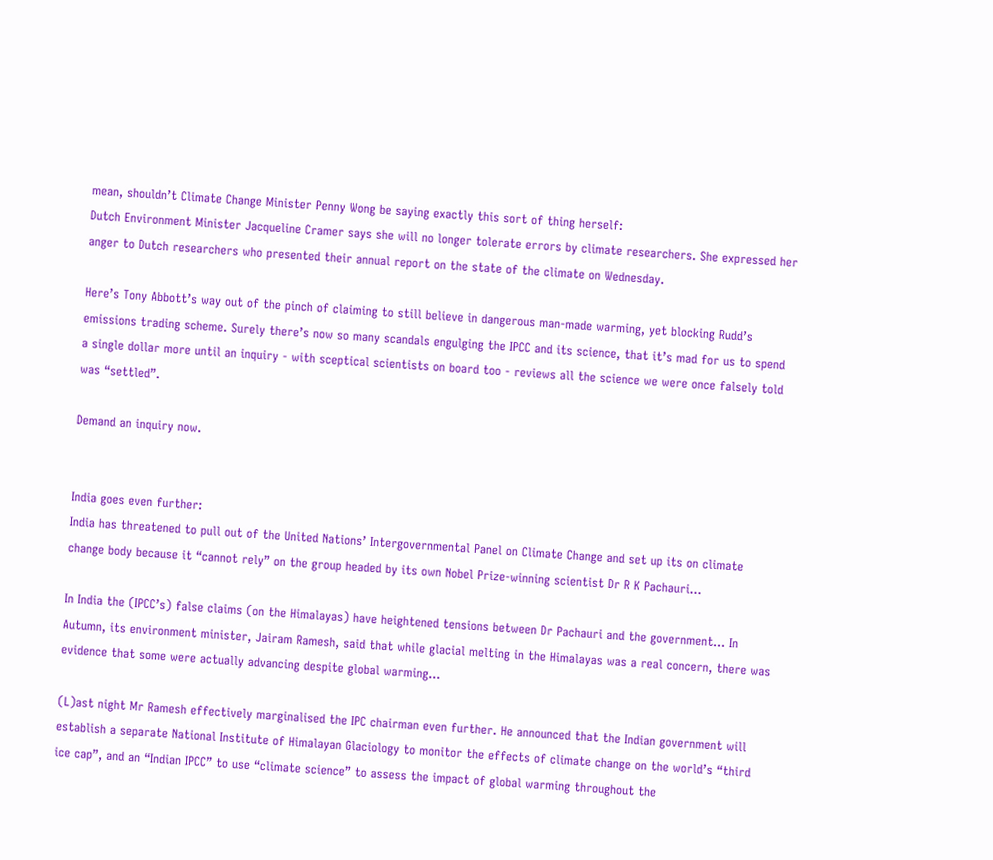mean, shouldn’t Climate Change Minister Penny Wong be saying exactly this sort of thing herself:
Dutch Environment Minister Jacqueline Cramer says she will no longer tolerate errors by climate researchers. She expressed her anger to Dutch researchers who presented their annual report on the state of the climate on Wednesday.

Here’s Tony Abbott’s way out of the pinch of claiming to still believe in dangerous man-made warming, yet blocking Rudd’s emissions trading scheme. Surely there’s now so many scandals engulging the IPCC and its science, that it’s mad for us to spend a single dollar more until an inquiry - with sceptical scientists on board too - reviews all the science we were once falsely told was “settled”.

Demand an inquiry now.


India goes even further:
India has threatened to pull out of the United Nations’ Intergovernmental Panel on Climate Change and set up its on climate change body because it “cannot rely” on the group headed by its own Nobel Prize-winning scientist Dr R K Pachauri…

In India the (IPCC’s) false claims (on the Himalayas) have heightened tensions between Dr Pachauri and the government… In Autumn, its environment minister, Jairam Ramesh, said that while glacial melting in the Himalayas was a real concern, there was evidence that some were actually advancing despite global warming…

(L)ast night Mr Ramesh effectively marginalised the IPC chairman even further. He announced that the Indian government will establish a separate National Institute of Himalayan Glaciology to monitor the effects of climate change on the world’s “third ice cap”, and an “Indian IPCC” to use “climate science” to assess the impact of global warming throughout the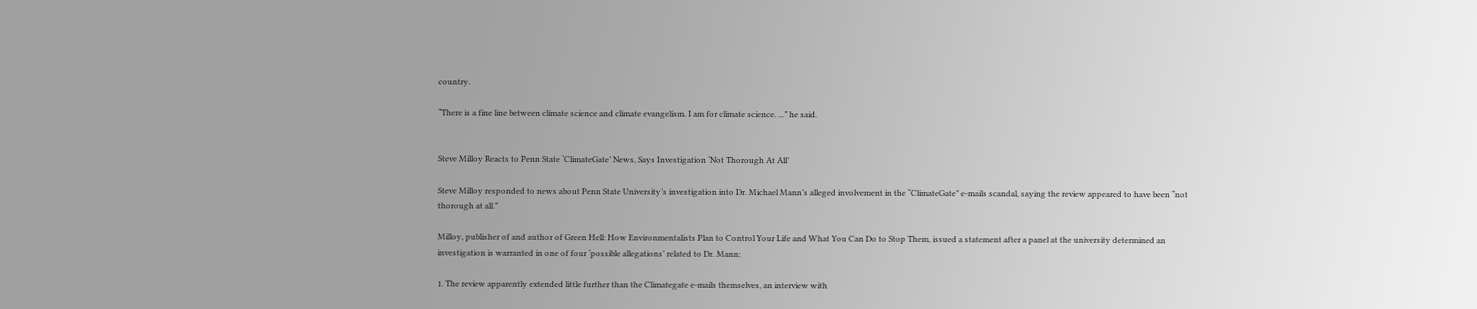country.

“There is a fine line between climate science and climate evangelism. I am for climate science. ...” he said.


Steve Milloy Reacts to Penn State ‘ClimateGate’ News, Says Investigation ‘Not Thorough At All’

Steve Milloy responded to news about Penn State University’s investigation into Dr. Michael Mann’s alleged involvement in the “ClimateGate” e-mails scandal, saying the review appeared to have been “not thorough at all.”

Milloy, publisher of and author of Green Hell: How Environmentalists Plan to Control Your Life and What You Can Do to Stop Them, issued a statement after a panel at the university determined an investigation is warranted in one of four ‘possible allegations’ related to Dr. Mann:

1. The review apparently extended little further than the Climategate e-mails themselves, an interview with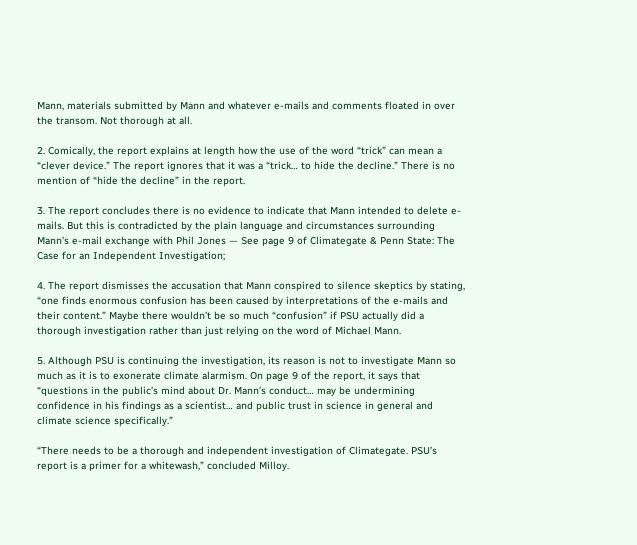Mann, materials submitted by Mann and whatever e-mails and comments floated in over the transom. Not thorough at all.

2. Comically, the report explains at length how the use of the word “trick” can mean a “clever device.” The report ignores that it was a “trick… to hide the decline.” There is no mention of “hide the decline” in the report.

3. The report concludes there is no evidence to indicate that Mann intended to delete e-mails. But this is contradicted by the plain language and circumstances surrounding Mann’s e-mail exchange with Phil Jones — See page 9 of Climategate & Penn State: The Case for an Independent Investigation;

4. The report dismisses the accusation that Mann conspired to silence skeptics by stating, “one finds enormous confusion has been caused by interpretations of the e-mails and their content.” Maybe there wouldn’t be so much “confusion” if PSU actually did a thorough investigation rather than just relying on the word of Michael Mann.

5. Although PSU is continuing the investigation, its reason is not to investigate Mann so much as it is to exonerate climate alarmism. On page 9 of the report, it says that “questions in the public’s mind about Dr. Mann’s conduct… may be undermining confidence in his findings as a scientist… and public trust in science in general and climate science specifically.”

“There needs to be a thorough and independent investigation of Climategate. PSU’s report is a primer for a whitewash,” concluded Milloy.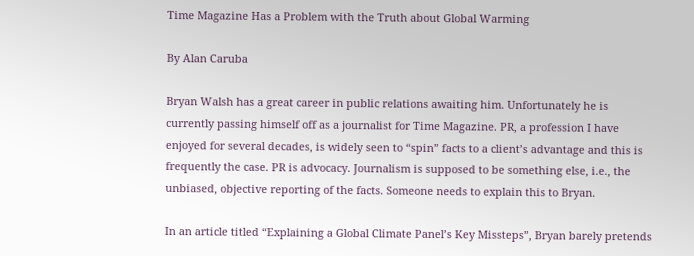Time Magazine Has a Problem with the Truth about Global Warming

By Alan Caruba

Bryan Walsh has a great career in public relations awaiting him. Unfortunately he is currently passing himself off as a journalist for Time Magazine. PR, a profession I have enjoyed for several decades, is widely seen to “spin” facts to a client’s advantage and this is frequently the case. PR is advocacy. Journalism is supposed to be something else, i.e., the unbiased, objective reporting of the facts. Someone needs to explain this to Bryan.

In an article titled “Explaining a Global Climate Panel’s Key Missteps”, Bryan barely pretends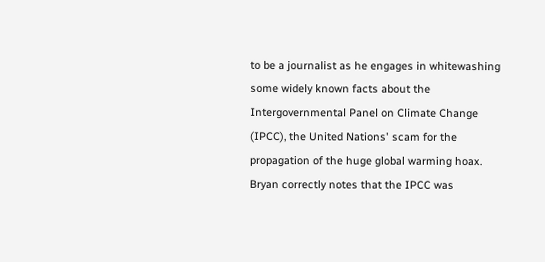to be a journalist as he engages in whitewashing some widely known facts about the Intergovernmental Panel on Climate Change (IPCC), the United Nations' scam for the propagation of the huge global warming hoax. Bryan correctly notes that the IPCC was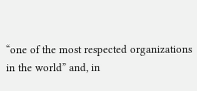“one of the most respected organizations in the world” and, in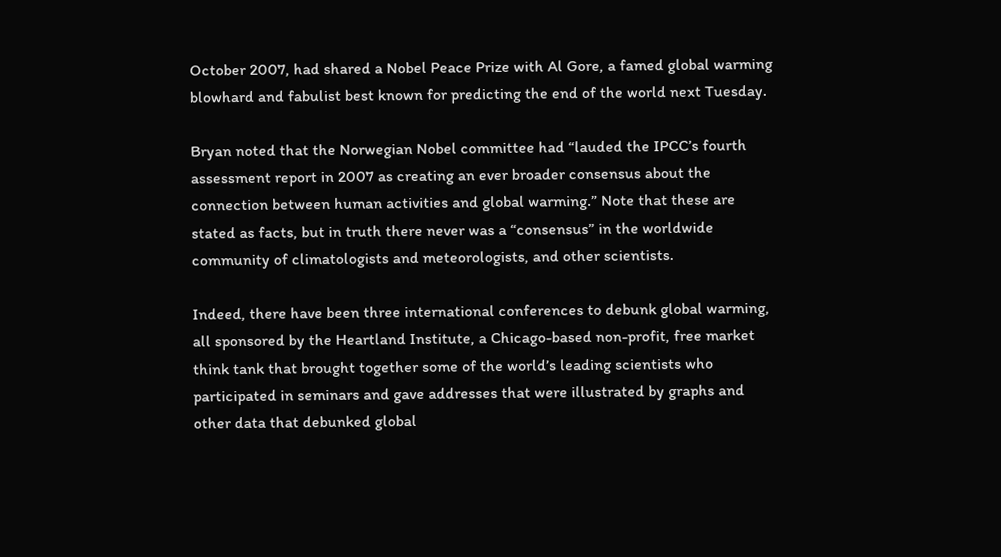October 2007, had shared a Nobel Peace Prize with Al Gore, a famed global warming blowhard and fabulist best known for predicting the end of the world next Tuesday.

Bryan noted that the Norwegian Nobel committee had “lauded the IPCC’s fourth assessment report in 2007 as creating an ever broader consensus about the connection between human activities and global warming.” Note that these are stated as facts, but in truth there never was a “consensus” in the worldwide community of climatologists and meteorologists, and other scientists.

Indeed, there have been three international conferences to debunk global warming, all sponsored by the Heartland Institute, a Chicago-based non-profit, free market think tank that brought together some of the world’s leading scientists who participated in seminars and gave addresses that were illustrated by graphs and other data that debunked global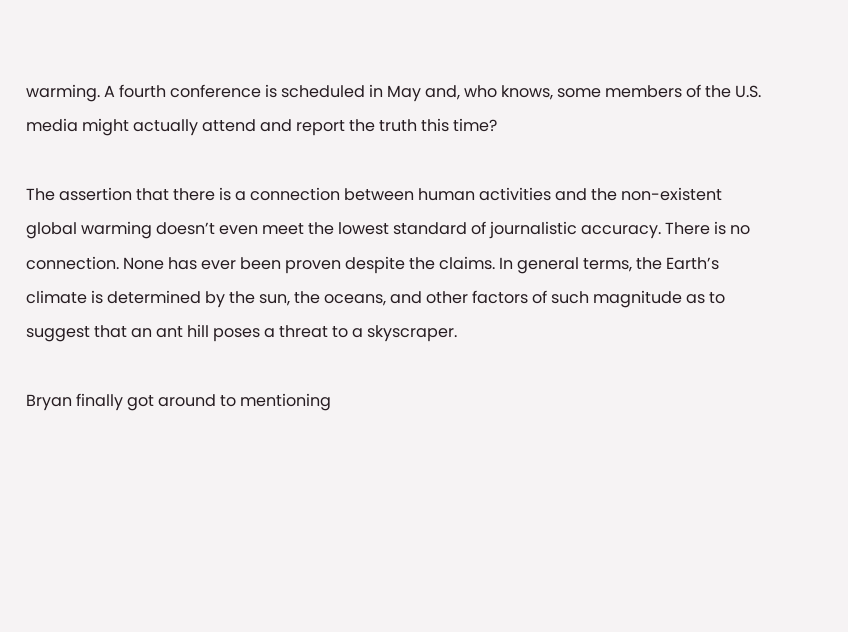warming. A fourth conference is scheduled in May and, who knows, some members of the U.S. media might actually attend and report the truth this time?

The assertion that there is a connection between human activities and the non-existent global warming doesn’t even meet the lowest standard of journalistic accuracy. There is no connection. None has ever been proven despite the claims. In general terms, the Earth’s climate is determined by the sun, the oceans, and other factors of such magnitude as to suggest that an ant hill poses a threat to a skyscraper.

Bryan finally got around to mentioning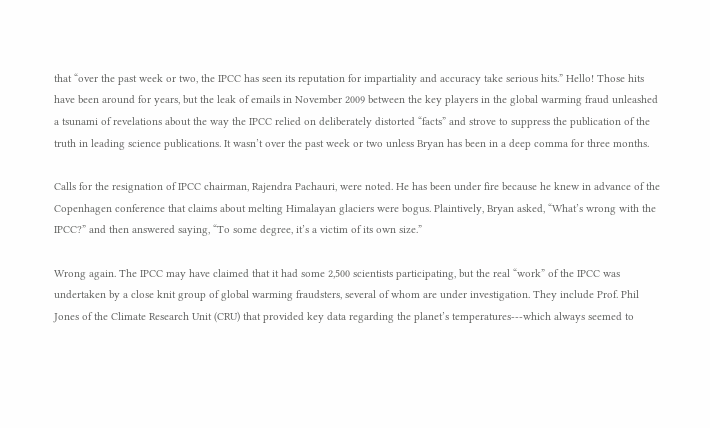that “over the past week or two, the IPCC has seen its reputation for impartiality and accuracy take serious hits.” Hello! Those hits have been around for years, but the leak of emails in November 2009 between the key players in the global warming fraud unleashed a tsunami of revelations about the way the IPCC relied on deliberately distorted “facts” and strove to suppress the publication of the truth in leading science publications. It wasn’t over the past week or two unless Bryan has been in a deep comma for three months.

Calls for the resignation of IPCC chairman, Rajendra Pachauri, were noted. He has been under fire because he knew in advance of the Copenhagen conference that claims about melting Himalayan glaciers were bogus. Plaintively, Bryan asked, “What’s wrong with the IPCC?” and then answered saying, “To some degree, it’s a victim of its own size.”

Wrong again. The IPCC may have claimed that it had some 2,500 scientists participating, but the real “work” of the IPCC was undertaken by a close knit group of global warming fraudsters, several of whom are under investigation. They include Prof. Phil Jones of the Climate Research Unit (CRU) that provided key data regarding the planet’s temperatures---which always seemed to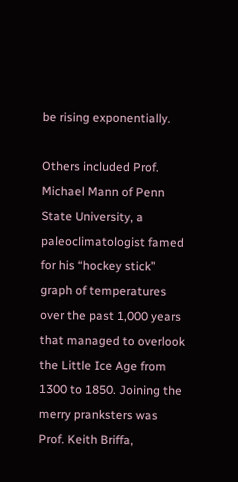be rising exponentially.

Others included Prof. Michael Mann of Penn State University, a paleoclimatologist famed for his “hockey stick” graph of temperatures over the past 1,000 years that managed to overlook the Little Ice Age from 1300 to 1850. Joining the merry pranksters was Prof. Keith Briffa,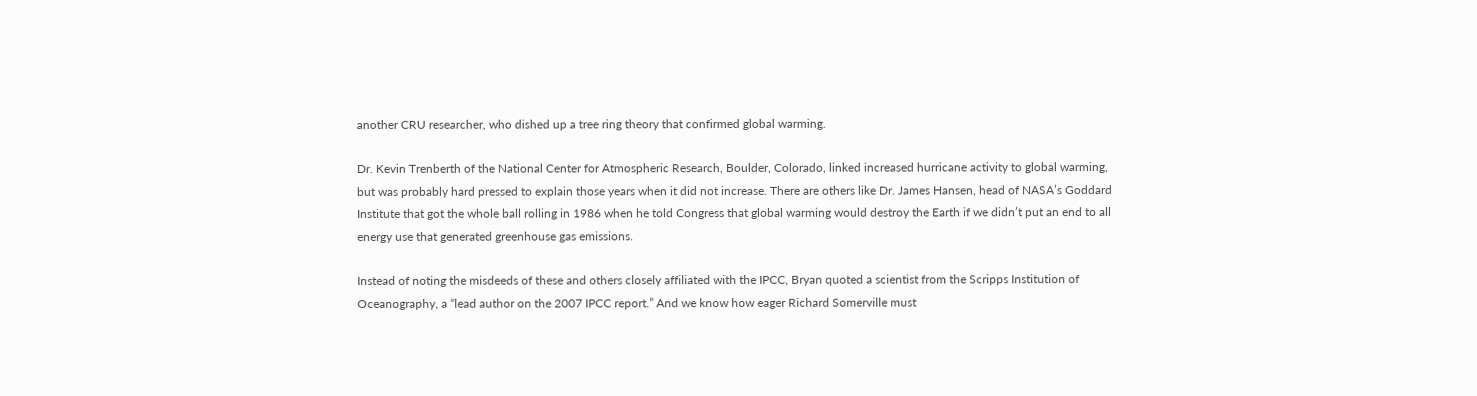another CRU researcher, who dished up a tree ring theory that confirmed global warming.

Dr. Kevin Trenberth of the National Center for Atmospheric Research, Boulder, Colorado, linked increased hurricane activity to global warming, but was probably hard pressed to explain those years when it did not increase. There are others like Dr. James Hansen, head of NASA’s Goddard Institute that got the whole ball rolling in 1986 when he told Congress that global warming would destroy the Earth if we didn’t put an end to all energy use that generated greenhouse gas emissions.

Instead of noting the misdeeds of these and others closely affiliated with the IPCC, Bryan quoted a scientist from the Scripps Institution of Oceanography, a “lead author on the 2007 IPCC report.” And we know how eager Richard Somerville must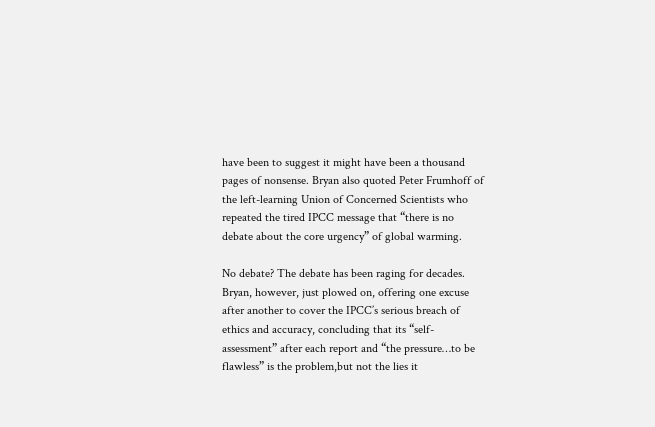have been to suggest it might have been a thousand pages of nonsense. Bryan also quoted Peter Frumhoff of the left-learning Union of Concerned Scientists who repeated the tired IPCC message that “there is no debate about the core urgency” of global warming.

No debate? The debate has been raging for decades. Bryan, however, just plowed on, offering one excuse after another to cover the IPCC’s serious breach of ethics and accuracy, concluding that its “self-assessment” after each report and “the pressure…to be flawless” is the problem,but not the lies it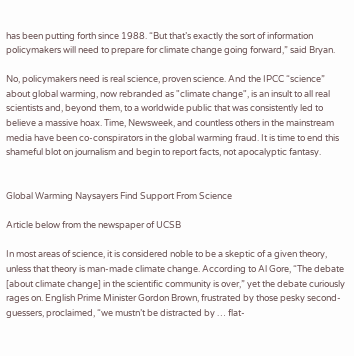has been putting forth since 1988. “But that’s exactly the sort of information policymakers will need to prepare for climate change going forward,” said Bryan.

No, policymakers need is real science, proven science. And the IPCC “science” about global warming, now rebranded as "climate change", is an insult to all real scientists and, beyond them, to a worldwide public that was consistently led to believe a massive hoax. Time, Newsweek, and countless others in the mainstream media have been co-conspirators in the global warming fraud. It is time to end this shameful blot on journalism and begin to report facts, not apocalyptic fantasy.


Global Warming Naysayers Find Support From Science

Article below from the newspaper of UCSB

In most areas of science, it is considered noble to be a skeptic of a given theory, unless that theory is man-made climate change. According to Al Gore, “The debate [about climate change] in the scientific community is over,” yet the debate curiously rages on. English Prime Minister Gordon Brown, frustrated by those pesky second-guessers, proclaimed, “we mustn’t be distracted by … flat-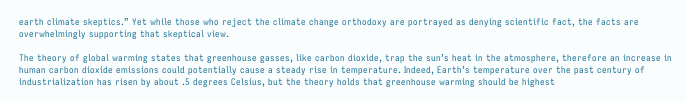earth climate skeptics.” Yet while those who reject the climate change orthodoxy are portrayed as denying scientific fact, the facts are overwhelmingly supporting that skeptical view.

The theory of global warming states that greenhouse gasses, like carbon dioxide, trap the sun’s heat in the atmosphere, therefore an increase in human carbon dioxide emissions could potentially cause a steady rise in temperature. Indeed, Earth’s temperature over the past century of industrialization has risen by about .5 degrees Celsius, but the theory holds that greenhouse warming should be highest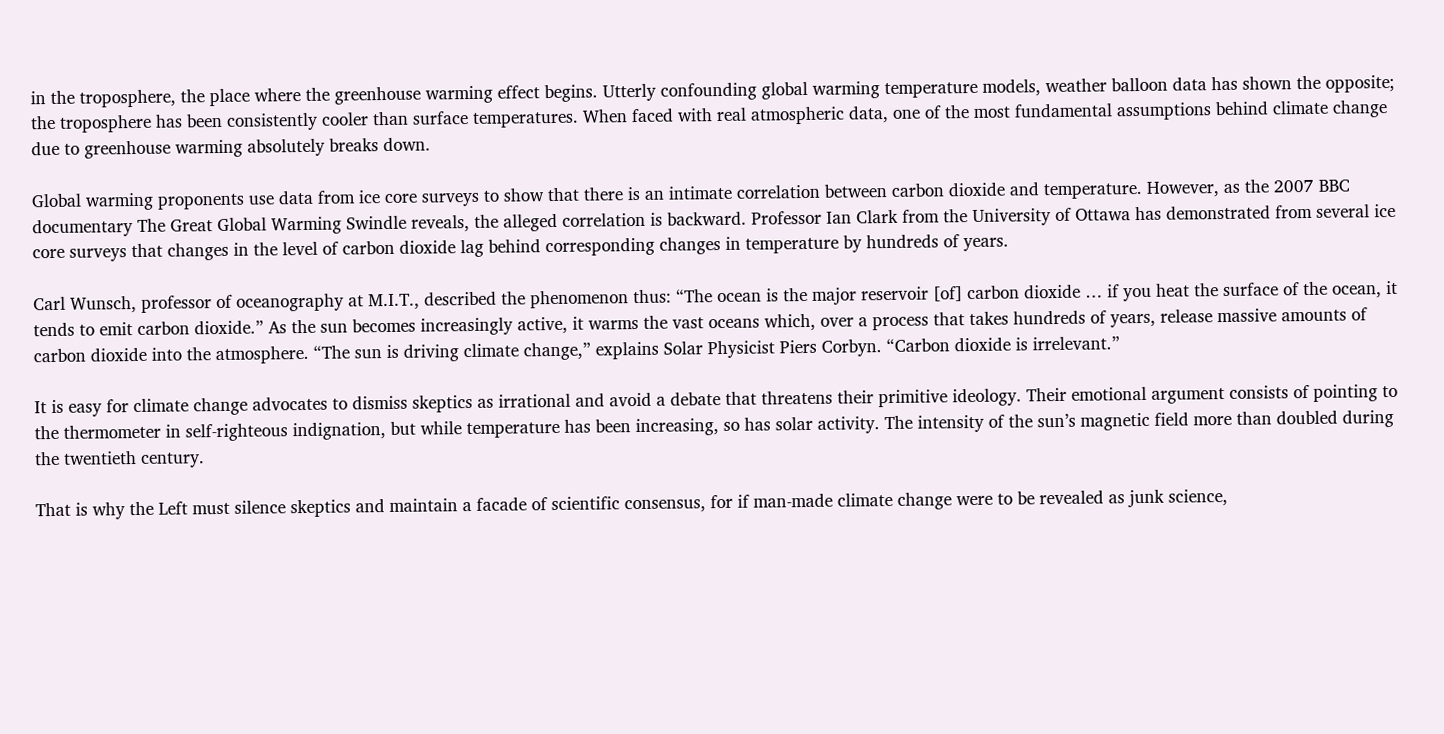in the troposphere, the place where the greenhouse warming effect begins. Utterly confounding global warming temperature models, weather balloon data has shown the opposite; the troposphere has been consistently cooler than surface temperatures. When faced with real atmospheric data, one of the most fundamental assumptions behind climate change due to greenhouse warming absolutely breaks down.

Global warming proponents use data from ice core surveys to show that there is an intimate correlation between carbon dioxide and temperature. However, as the 2007 BBC documentary The Great Global Warming Swindle reveals, the alleged correlation is backward. Professor Ian Clark from the University of Ottawa has demonstrated from several ice core surveys that changes in the level of carbon dioxide lag behind corresponding changes in temperature by hundreds of years.

Carl Wunsch, professor of oceanography at M.I.T., described the phenomenon thus: “The ocean is the major reservoir [of] carbon dioxide … if you heat the surface of the ocean, it tends to emit carbon dioxide.” As the sun becomes increasingly active, it warms the vast oceans which, over a process that takes hundreds of years, release massive amounts of carbon dioxide into the atmosphere. “The sun is driving climate change,” explains Solar Physicist Piers Corbyn. “Carbon dioxide is irrelevant.”

It is easy for climate change advocates to dismiss skeptics as irrational and avoid a debate that threatens their primitive ideology. Their emotional argument consists of pointing to the thermometer in self-righteous indignation, but while temperature has been increasing, so has solar activity. The intensity of the sun’s magnetic field more than doubled during the twentieth century.

That is why the Left must silence skeptics and maintain a facade of scientific consensus, for if man-made climate change were to be revealed as junk science,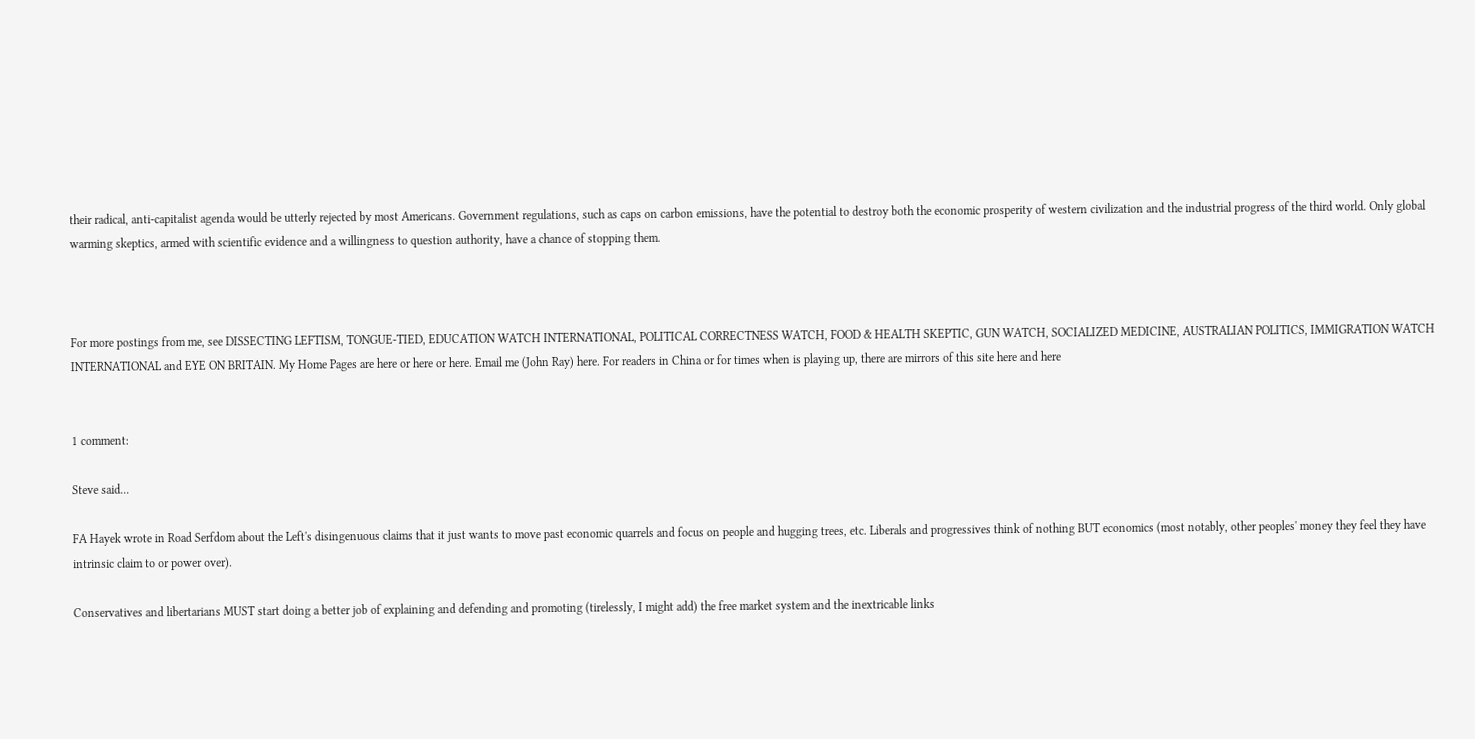their radical, anti-capitalist agenda would be utterly rejected by most Americans. Government regulations, such as caps on carbon emissions, have the potential to destroy both the economic prosperity of western civilization and the industrial progress of the third world. Only global warming skeptics, armed with scientific evidence and a willingness to question authority, have a chance of stopping them.



For more postings from me, see DISSECTING LEFTISM, TONGUE-TIED, EDUCATION WATCH INTERNATIONAL, POLITICAL CORRECTNESS WATCH, FOOD & HEALTH SKEPTIC, GUN WATCH, SOCIALIZED MEDICINE, AUSTRALIAN POLITICS, IMMIGRATION WATCH INTERNATIONAL and EYE ON BRITAIN. My Home Pages are here or here or here. Email me (John Ray) here. For readers in China or for times when is playing up, there are mirrors of this site here and here


1 comment:

Steve said...

FA Hayek wrote in Road Serfdom about the Left's disingenuous claims that it just wants to move past economic quarrels and focus on people and hugging trees, etc. Liberals and progressives think of nothing BUT economics (most notably, other peoples' money they feel they have intrinsic claim to or power over).

Conservatives and libertarians MUST start doing a better job of explaining and defending and promoting (tirelessly, I might add) the free market system and the inextricable links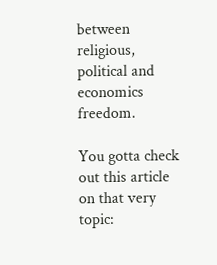between religious, political and economics freedom.

You gotta check out this article on that very topic: